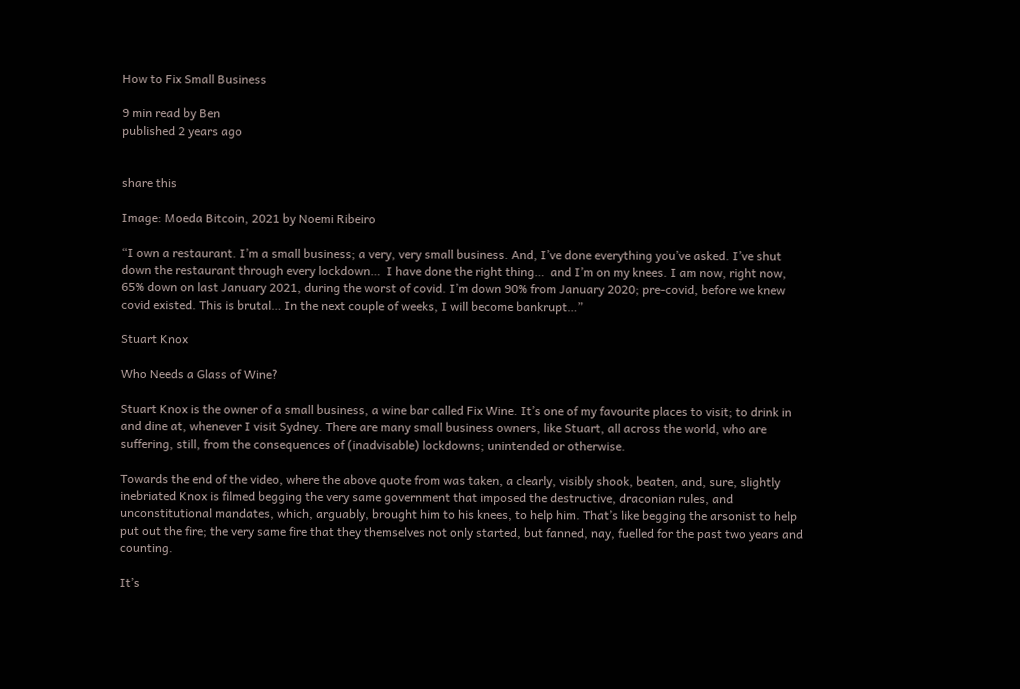How to Fix Small Business

9 min read by Ben
published 2 years ago


share this

Image: Moeda Bitcoin, 2021 by Noemi Ribeiro

“I own a restaurant. I’m a small business; a very, very small business. And, I’ve done everything you’ve asked. I’ve shut down the restaurant through every lockdown…  I have done the right thing…  and I’m on my knees. I am now, right now, 65% down on last January 2021, during the worst of covid. I’m down 90% from January 2020; pre-covid, before we knew covid existed. This is brutal… In the next couple of weeks, I will become bankrupt…”

Stuart Knox

Who Needs a Glass of Wine?

Stuart Knox is the owner of a small business, a wine bar called Fix Wine. It’s one of my favourite places to visit; to drink in and dine at, whenever I visit Sydney. There are many small business owners, like Stuart, all across the world, who are suffering, still, from the consequences of (inadvisable) lockdowns; unintended or otherwise.

Towards the end of the video, where the above quote from was taken, a clearly, visibly shook, beaten, and, sure, slightly inebriated Knox is filmed begging the very same government that imposed the destructive, draconian rules, and unconstitutional mandates, which, arguably, brought him to his knees, to help him. That’s like begging the arsonist to help put out the fire; the very same fire that they themselves not only started, but fanned, nay, fuelled for the past two years and counting.

It’s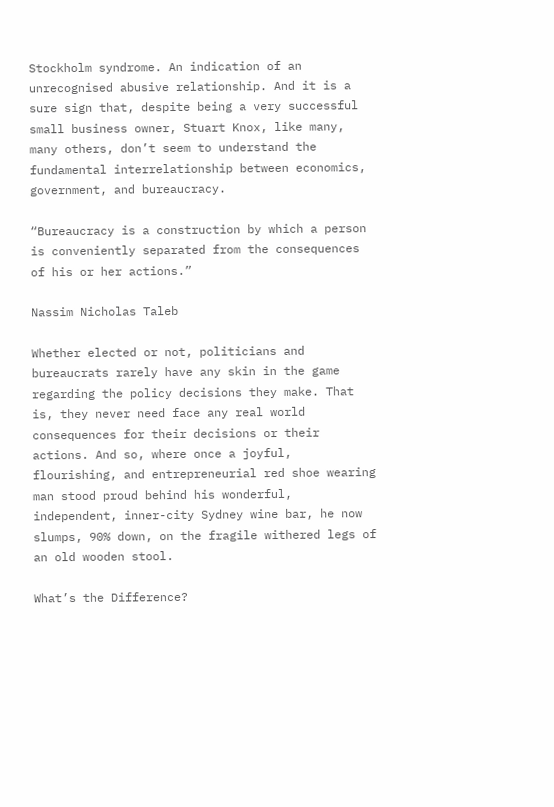Stockholm syndrome. An indication of an unrecognised abusive relationship. And it is a sure sign that, despite being a very successful small business owner, Stuart Knox, like many, many others, don’t seem to understand the fundamental interrelationship between economics, government, and bureaucracy.

“Bureaucracy is a construction by which a person is conveniently separated from the consequences of his or her actions.”

Nassim Nicholas Taleb

Whether elected or not, politicians and bureaucrats rarely have any skin in the game regarding the policy decisions they make. That is, they never need face any real world consequences for their decisions or their actions. And so, where once a joyful, flourishing, and entrepreneurial red shoe wearing man stood proud behind his wonderful, independent, inner-city Sydney wine bar, he now slumps, 90% down, on the fragile withered legs of an old wooden stool.

What’s the Difference?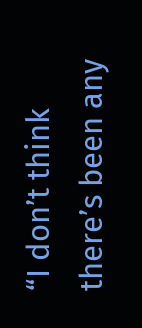“I don’t think there’s been any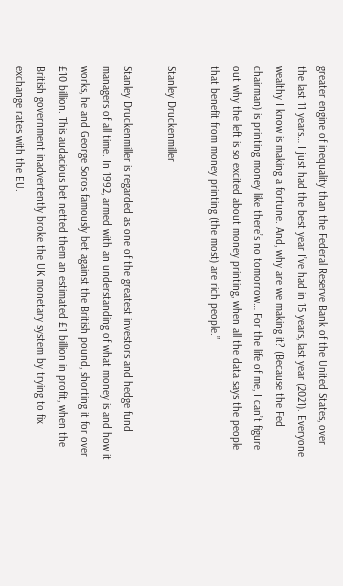greater engine of inequality than the Federal Reserve Bank of the United States, over the last 11 years… I just had the best year I’ve had in 15 years, last year (2021). Everyone wealthy I know is making a fortune. And, why are we making it? (Because the Fed chairman) is printing money like there’s no tomorrow… For the life of me, I can’t figure out why the left is so excited about money printing, when all the data says the people that benefit from money printing (the most) are rich people.”

Stanley Druckenmiller

Stanley Druckenmiller is regarded as one of the greatest investors and hedge fund managers of all time. In 1992, armed with an understanding of what money is and how it works, he and George Soros famously bet against the British pound, shorting it for over £10 billion. This audacious bet netted them an estimated £1 billion in profit, when the British government inadvertently broke the UK monetary system by trying to fix exchange rates with the EU.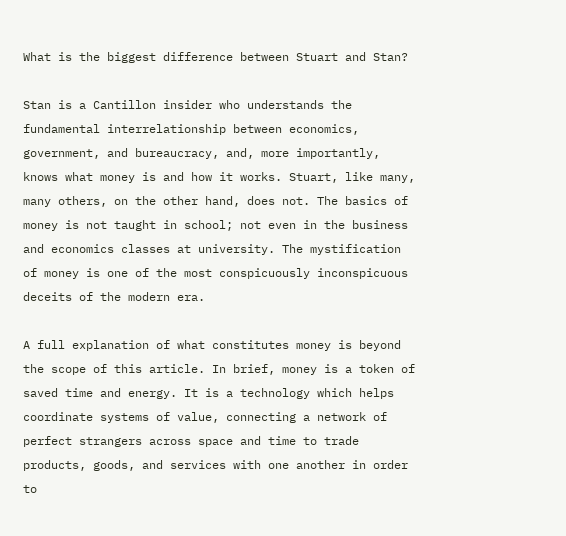What is the biggest difference between Stuart and Stan?

Stan is a Cantillon insider who understands the fundamental interrelationship between economics, government, and bureaucracy, and, more importantly, knows what money is and how it works. Stuart, like many, many others, on the other hand, does not. The basics of money is not taught in school; not even in the business and economics classes at university. The mystification of money is one of the most conspicuously inconspicuous deceits of the modern era.

A full explanation of what constitutes money is beyond the scope of this article. In brief, money is a token of saved time and energy. It is a technology which helps coordinate systems of value, connecting a network of perfect strangers across space and time to trade products, goods, and services with one another in order to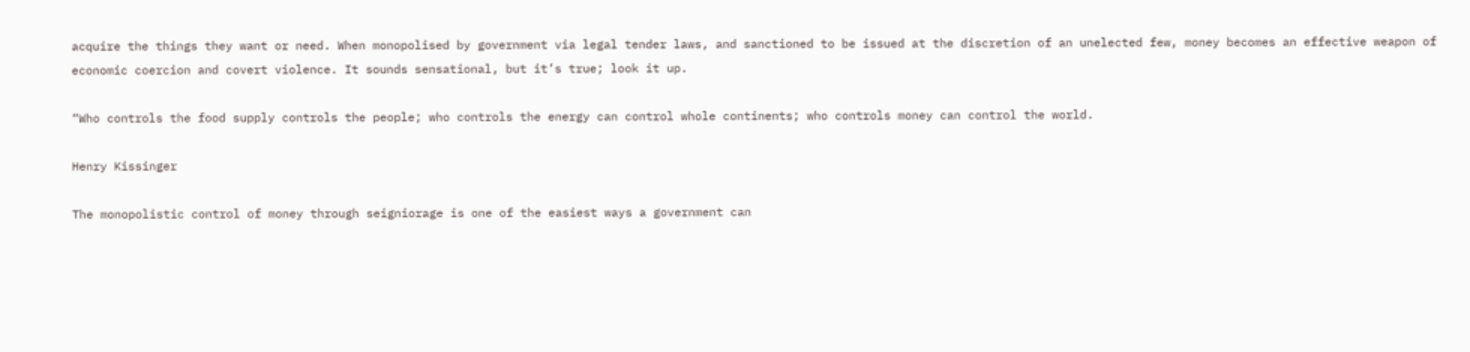acquire the things they want or need. When monopolised by government via legal tender laws, and sanctioned to be issued at the discretion of an unelected few, money becomes an effective weapon of economic coercion and covert violence. It sounds sensational, but it’s true; look it up.

“Who controls the food supply controls the people; who controls the energy can control whole continents; who controls money can control the world.

Henry Kissinger

The monopolistic control of money through seigniorage is one of the easiest ways a government can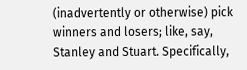(inadvertently or otherwise) pick winners and losers; like, say, Stanley and Stuart. Specifically,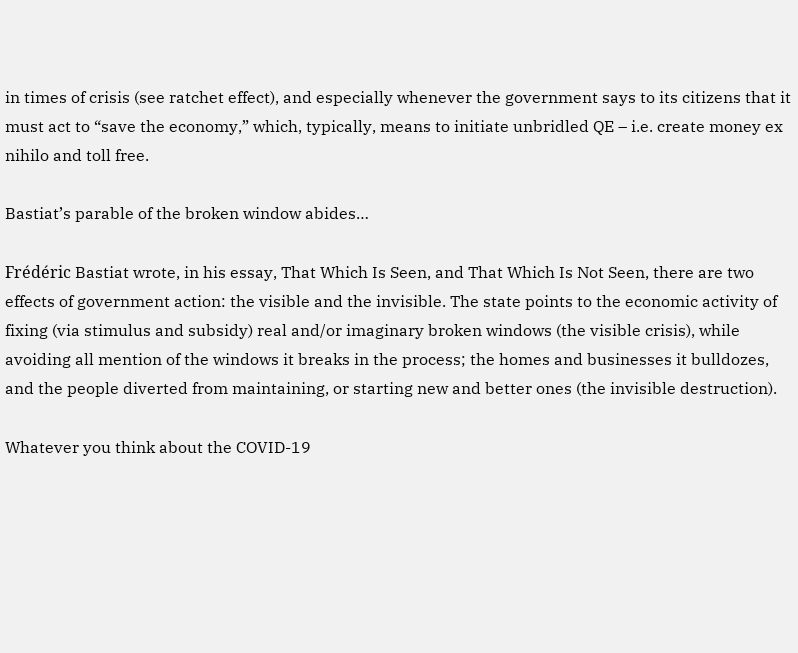in times of crisis (see ratchet effect), and especially whenever the government says to its citizens that it must act to “save the economy,” which, typically, means to initiate unbridled QE – i.e. create money ex nihilo and toll free.

Bastiat’s parable of the broken window abides…

Frédéric Bastiat wrote, in his essay, That Which Is Seen, and That Which Is Not Seen, there are two effects of government action: the visible and the invisible. The state points to the economic activity of fixing (via stimulus and subsidy) real and/or imaginary broken windows (the visible crisis), while avoiding all mention of the windows it breaks in the process; the homes and businesses it bulldozes, and the people diverted from maintaining, or starting new and better ones (the invisible destruction).

Whatever you think about the COVID-19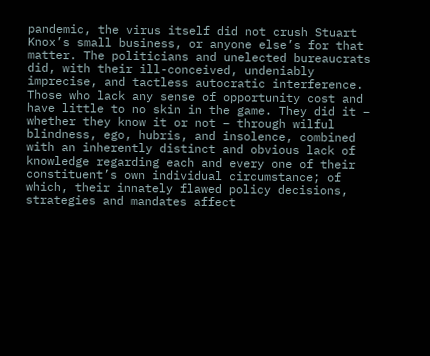pandemic, the virus itself did not crush Stuart Knox’s small business, or anyone else’s for that matter. The politicians and unelected bureaucrats did, with their ill-conceived, undeniably imprecise, and tactless autocratic interference. Those who lack any sense of opportunity cost and have little to no skin in the game. They did it – whether they know it or not – through wilful blindness, ego, hubris, and insolence, combined with an inherently distinct and obvious lack of knowledge regarding each and every one of their constituent’s own individual circumstance; of which, their innately flawed policy decisions, strategies and mandates affect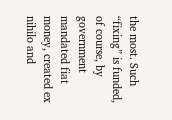the most. Such “fixing” is funded, of course, by government mandated fiat money, created ex nihilo and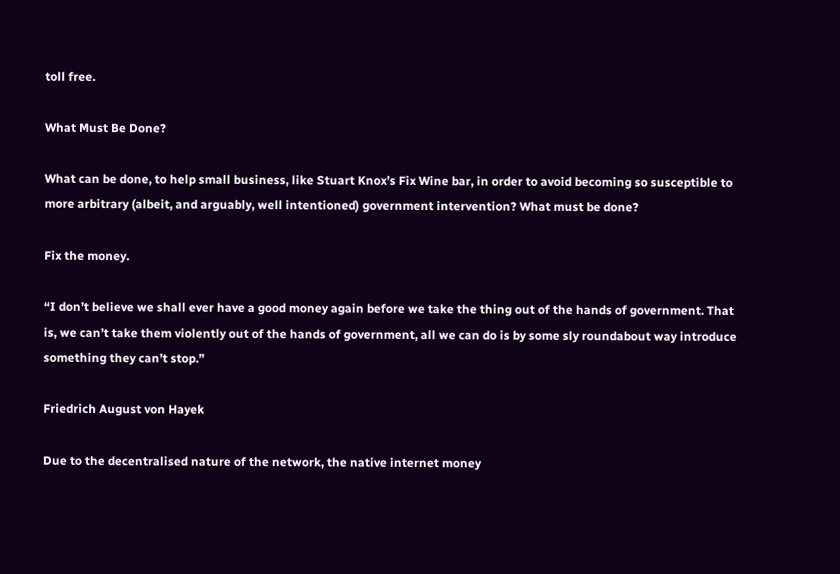toll free.

What Must Be Done?

What can be done, to help small business, like Stuart Knox’s Fix Wine bar, in order to avoid becoming so susceptible to more arbitrary (albeit, and arguably, well intentioned) government intervention? What must be done?

Fix the money.

“I don’t believe we shall ever have a good money again before we take the thing out of the hands of government. That is, we can’t take them violently out of the hands of government, all we can do is by some sly roundabout way introduce something they can’t stop.”

Friedrich August von Hayek

Due to the decentralised nature of the network, the native internet money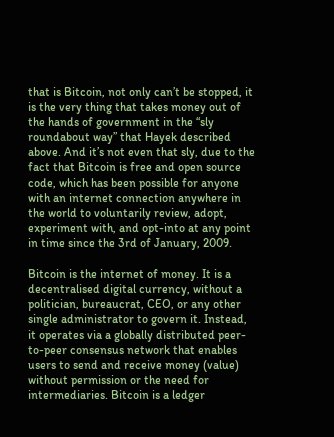that is Bitcoin, not only can’t be stopped, it is the very thing that takes money out of the hands of government in the “sly roundabout way” that Hayek described above. And it’s not even that sly, due to the fact that Bitcoin is free and open source code, which has been possible for anyone with an internet connection anywhere in the world to voluntarily review, adopt, experiment with, and opt-into at any point in time since the 3rd of January, 2009.

Bitcoin is the internet of money. It is a decentralised digital currency, without a politician, bureaucrat, CEO, or any other single administrator to govern it. Instead, it operates via a globally distributed peer-to-peer consensus network that enables users to send and receive money (value) without permission or the need for intermediaries. Bitcoin is a ledger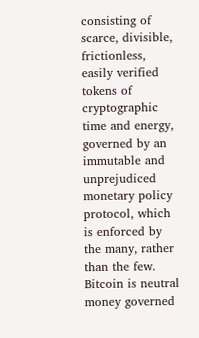consisting of scarce, divisible, frictionless, easily verified tokens of cryptographic time and energy, governed by an immutable and unprejudiced monetary policy protocol, which is enforced by the many, rather than the few. Bitcoin is neutral money governed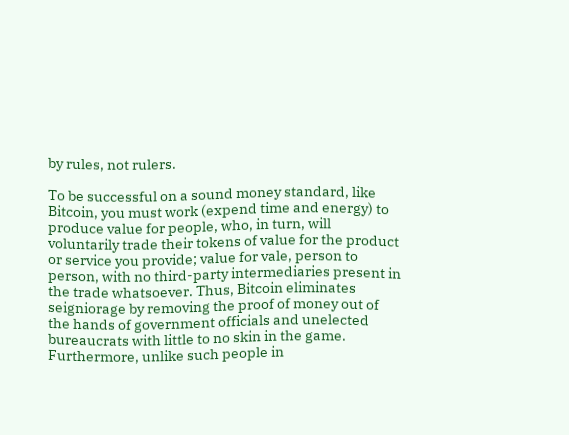by rules, not rulers.

To be successful on a sound money standard, like Bitcoin, you must work (expend time and energy) to produce value for people, who, in turn, will voluntarily trade their tokens of value for the product or service you provide; value for vale, person to person, with no third-party intermediaries present in the trade whatsoever. Thus, Bitcoin eliminates seigniorage by removing the proof of money out of the hands of government officials and unelected bureaucrats with little to no skin in the game. Furthermore, unlike such people in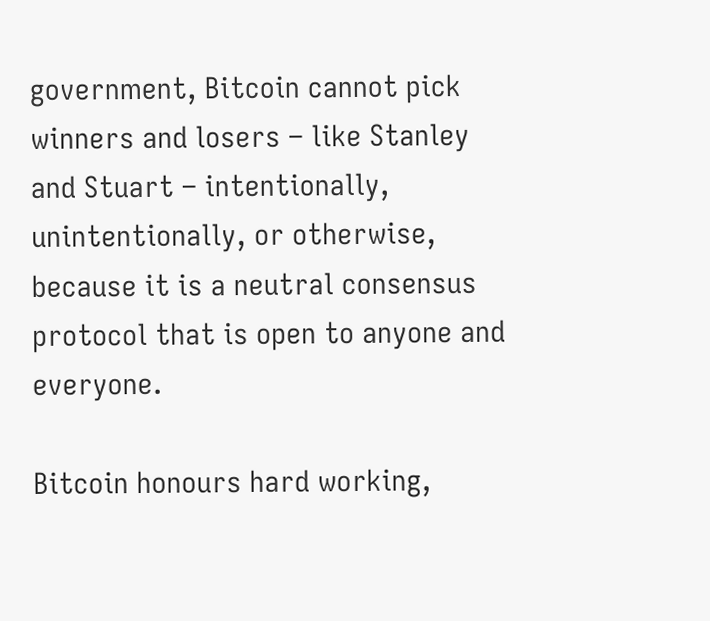government, Bitcoin cannot pick winners and losers – like Stanley and Stuart – intentionally, unintentionally, or otherwise, because it is a neutral consensus protocol that is open to anyone and everyone.

Bitcoin honours hard working,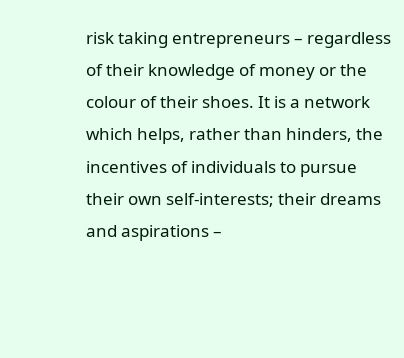risk taking entrepreneurs – regardless of their knowledge of money or the colour of their shoes. It is a network which helps, rather than hinders, the incentives of individuals to pursue their own self-interests; their dreams and aspirations –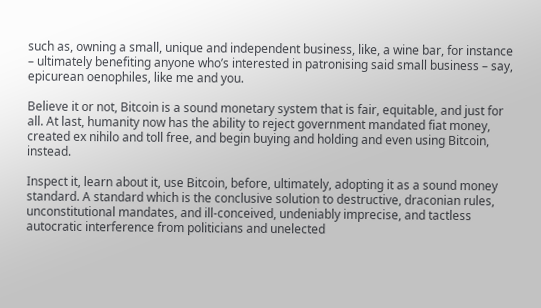such as, owning a small, unique and independent business, like, a wine bar, for instance – ultimately benefiting anyone who’s interested in patronising said small business – say, epicurean oenophiles, like me and you.

Believe it or not, Bitcoin is a sound monetary system that is fair, equitable, and just for all. At last, humanity now has the ability to reject government mandated fiat money, created ex nihilo and toll free, and begin buying and holding and even using Bitcoin, instead.

Inspect it, learn about it, use Bitcoin, before, ultimately, adopting it as a sound money standard. A standard which is the conclusive solution to destructive, draconian rules, unconstitutional mandates, and ill-conceived, undeniably imprecise, and tactless autocratic interference from politicians and unelected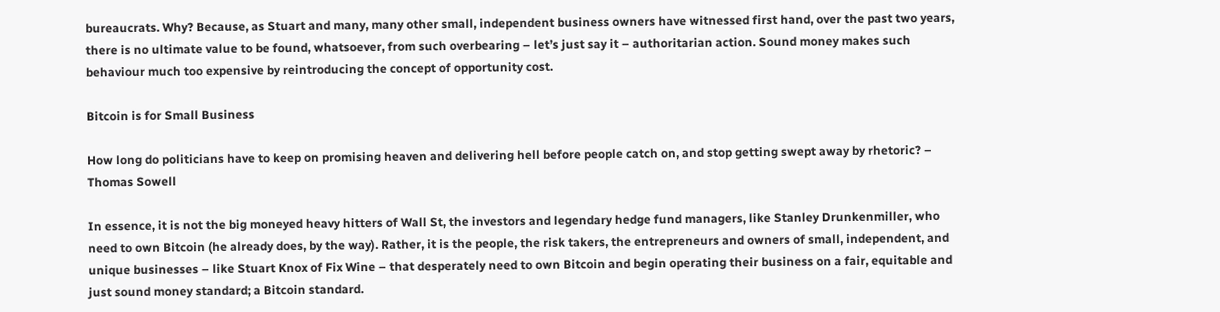bureaucrats. Why? Because, as Stuart and many, many other small, independent business owners have witnessed first hand, over the past two years, there is no ultimate value to be found, whatsoever, from such overbearing – let’s just say it – authoritarian action. Sound money makes such behaviour much too expensive by reintroducing the concept of opportunity cost.

Bitcoin is for Small Business

How long do politicians have to keep on promising heaven and delivering hell before people catch on, and stop getting swept away by rhetoric? – Thomas Sowell

In essence, it is not the big moneyed heavy hitters of Wall St, the investors and legendary hedge fund managers, like Stanley Drunkenmiller, who need to own Bitcoin (he already does, by the way). Rather, it is the people, the risk takers, the entrepreneurs and owners of small, independent, and unique businesses – like Stuart Knox of Fix Wine – that desperately need to own Bitcoin and begin operating their business on a fair, equitable and just sound money standard; a Bitcoin standard.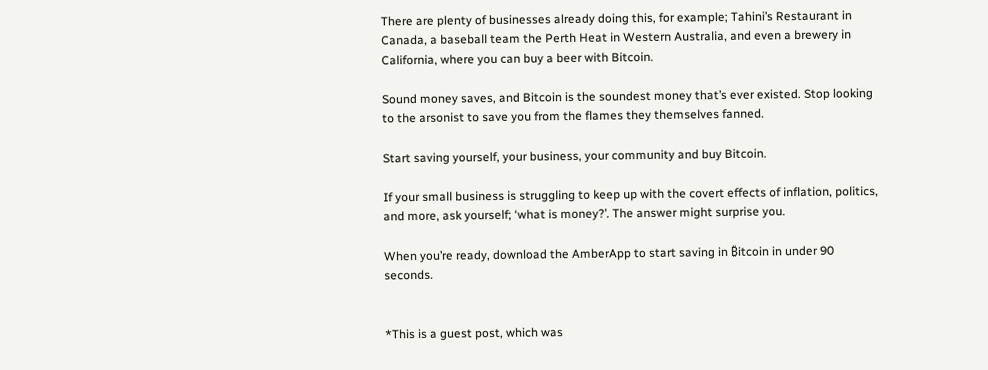There are plenty of businesses already doing this, for example; Tahini’s Restaurant in Canada, a baseball team the Perth Heat in Western Australia, and even a brewery in California, where you can buy a beer with Bitcoin.

Sound money saves, and Bitcoin is the soundest money that’s ever existed. Stop looking to the arsonist to save you from the flames they themselves fanned.

Start saving yourself, your business, your community and buy Bitcoin.

If your small business is struggling to keep up with the covert effects of inflation, politics, and more, ask yourself; ‘what is money?’. The answer might surprise you.

When you’re ready, download the AmberApp to start saving in ₿itcoin in under 90 seconds.


*This is a guest post, which was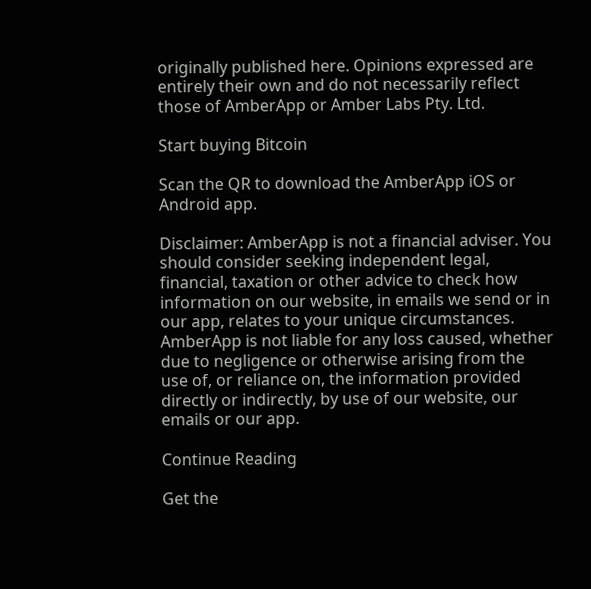originally published here. Opinions expressed are entirely their own and do not necessarily reflect those of AmberApp or Amber Labs Pty. Ltd.

Start buying Bitcoin

Scan the QR to download the AmberApp iOS or Android app.

Disclaimer: AmberApp is not a financial adviser. You should consider seeking independent legal, financial, taxation or other advice to check how information on our website, in emails we send or in our app, relates to your unique circumstances. AmberApp is not liable for any loss caused, whether due to negligence or otherwise arising from the use of, or reliance on, the information provided directly or indirectly, by use of our website, our emails or our app.

Continue Reading

Get the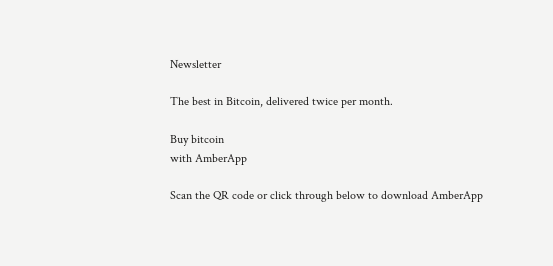Newsletter

The best in Bitcoin, delivered twice per month.

Buy bitcoin
with AmberApp

Scan the QR code or click through below to download AmberApp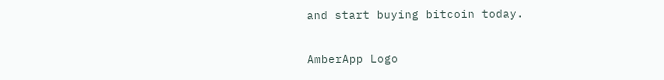and start buying bitcoin today.

AmberApp Logo